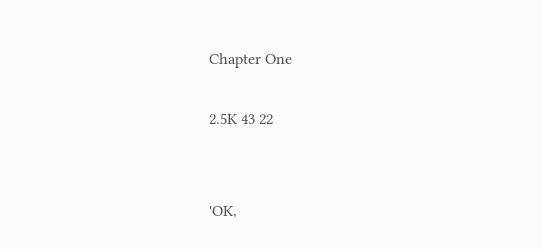Chapter One

2.5K 43 22


'OK,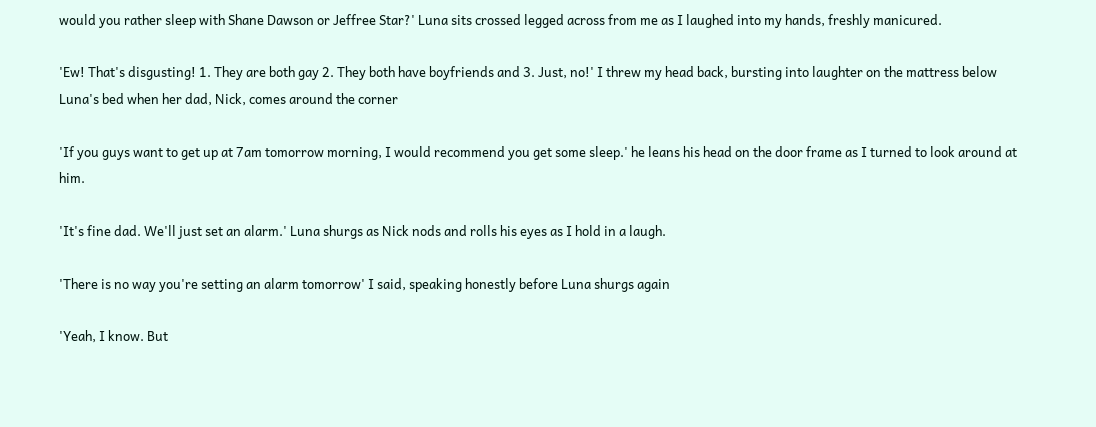would you rather sleep with Shane Dawson or Jeffree Star?' Luna sits crossed legged across from me as I laughed into my hands, freshly manicured.

'Ew! That's disgusting! 1. They are both gay 2. They both have boyfriends and 3. Just, no!' I threw my head back, bursting into laughter on the mattress below Luna's bed when her dad, Nick, comes around the corner

'If you guys want to get up at 7am tomorrow morning, I would recommend you get some sleep.' he leans his head on the door frame as I turned to look around at him.

'It's fine dad. We'll just set an alarm.' Luna shurgs as Nick nods and rolls his eyes as I hold in a laugh.

'There is no way you're setting an alarm tomorrow' I said, speaking honestly before Luna shurgs again

'Yeah, I know. But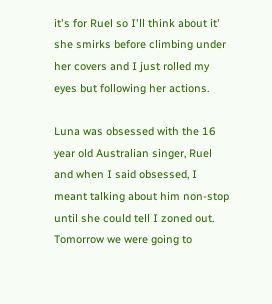it's for Ruel so I'll think about it' she smirks before climbing under her covers and I just rolled my eyes but following her actions.

Luna was obsessed with the 16 year old Australian singer, Ruel and when I said obsessed, I meant talking about him non-stop until she could tell I zoned out. Tomorrow we were going to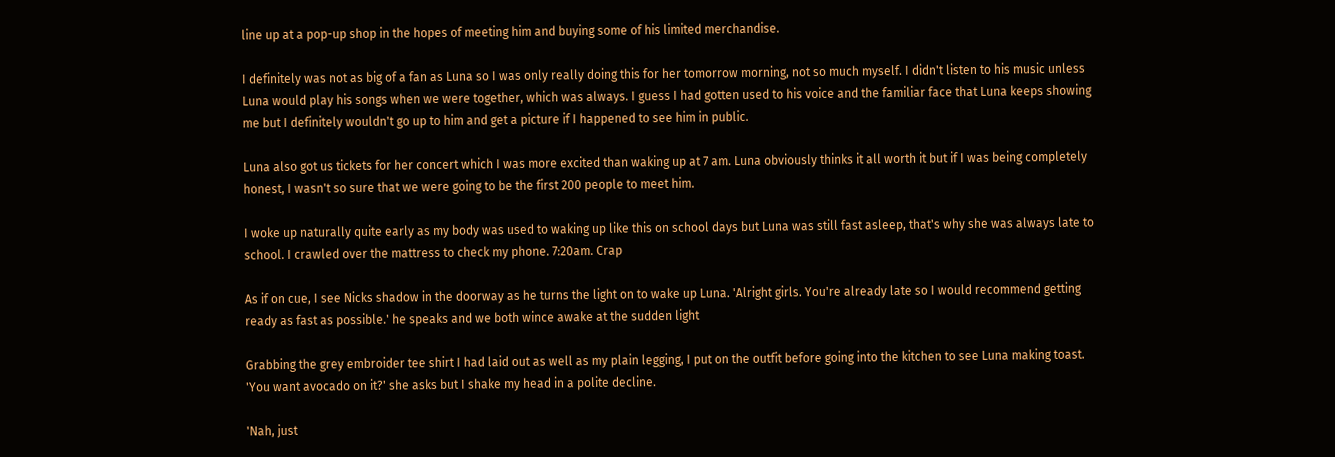line up at a pop-up shop in the hopes of meeting him and buying some of his limited merchandise.

I definitely was not as big of a fan as Luna so I was only really doing this for her tomorrow morning, not so much myself. I didn't listen to his music unless Luna would play his songs when we were together, which was always. I guess I had gotten used to his voice and the familiar face that Luna keeps showing me but I definitely wouldn't go up to him and get a picture if I happened to see him in public.

Luna also got us tickets for her concert which I was more excited than waking up at 7 am. Luna obviously thinks it all worth it but if I was being completely honest, I wasn't so sure that we were going to be the first 200 people to meet him.

I woke up naturally quite early as my body was used to waking up like this on school days but Luna was still fast asleep, that's why she was always late to school. I crawled over the mattress to check my phone. 7:20am. Crap

As if on cue, I see Nicks shadow in the doorway as he turns the light on to wake up Luna. 'Alright girls. You're already late so I would recommend getting ready as fast as possible.' he speaks and we both wince awake at the sudden light

Grabbing the grey embroider tee shirt I had laid out as well as my plain legging, I put on the outfit before going into the kitchen to see Luna making toast. 'You want avocado on it?' she asks but I shake my head in a polite decline.

'Nah, just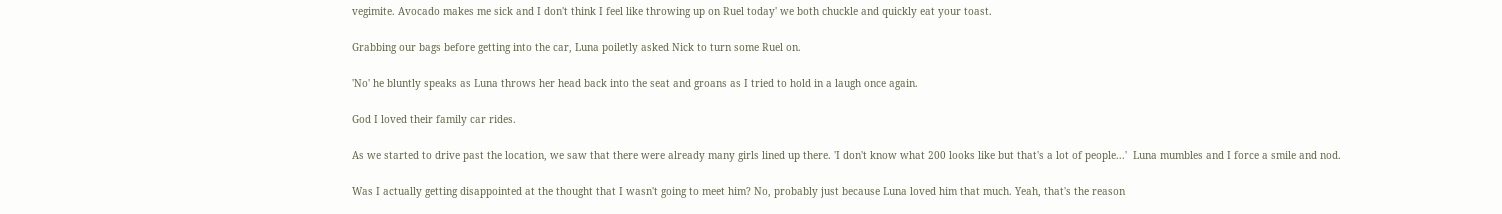vegimite. Avocado makes me sick and I don't think I feel like throwing up on Ruel today' we both chuckle and quickly eat your toast.

Grabbing our bags before getting into the car, Luna poiletly asked Nick to turn some Ruel on.

'No' he bluntly speaks as Luna throws her head back into the seat and groans as I tried to hold in a laugh once again.

God I loved their family car rides.

As we started to drive past the location, we saw that there were already many girls lined up there. 'I don't know what 200 looks like but that's a lot of people...'  Luna mumbles and I force a smile and nod.

Was I actually getting disappointed at the thought that I wasn't going to meet him? No, probably just because Luna loved him that much. Yeah, that's the reason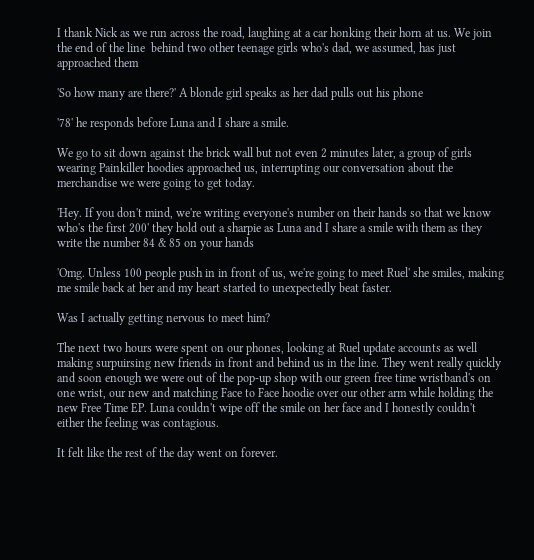I thank Nick as we run across the road, laughing at a car honking their horn at us. We join the end of the line  behind two other teenage girls who's dad, we assumed, has just approached them

'So how many are there?' A blonde girl speaks as her dad pulls out his phone

'78' he responds before Luna and I share a smile.

We go to sit down against the brick wall but not even 2 minutes later, a group of girls wearing Painkiller hoodies approached us, interrupting our conversation about the merchandise we were going to get today.

'Hey. If you don't mind, we're writing everyone's number on their hands so that we know who's the first 200' they hold out a sharpie as Luna and I share a smile with them as they write the number 84 & 85 on your hands

'Omg. Unless 100 people push in in front of us, we're going to meet Ruel' she smiles, making me smile back at her and my heart started to unexpectedly beat faster.

Was I actually getting nervous to meet him?

The next two hours were spent on our phones, looking at Ruel update accounts as well making surpuirsing new friends in front and behind us in the line. They went really quickly and soon enough we were out of the pop-up shop with our green free time wristband's on one wrist, our new and matching Face to Face hoodie over our other arm while holding the new Free Time EP. Luna couldn't wipe off the smile on her face and I honestly couldn't either the feeling was contagious.

It felt like the rest of the day went on forever.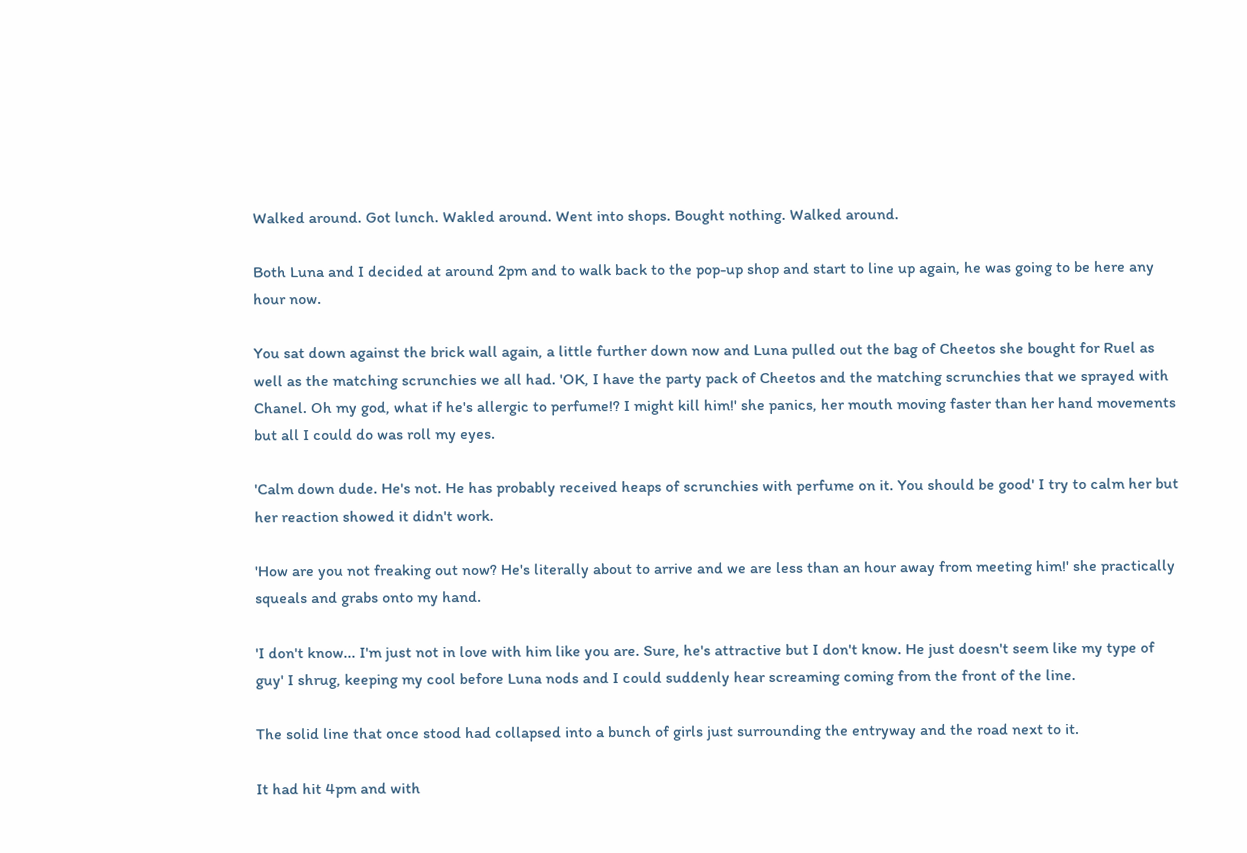Walked around. Got lunch. Wakled around. Went into shops. Bought nothing. Walked around.

Both Luna and I decided at around 2pm and to walk back to the pop-up shop and start to line up again, he was going to be here any hour now.

You sat down against the brick wall again, a little further down now and Luna pulled out the bag of Cheetos she bought for Ruel as well as the matching scrunchies we all had. 'OK, I have the party pack of Cheetos and the matching scrunchies that we sprayed with Chanel. Oh my god, what if he's allergic to perfume!? I might kill him!' she panics, her mouth moving faster than her hand movements but all I could do was roll my eyes.

'Calm down dude. He's not. He has probably received heaps of scrunchies with perfume on it. You should be good' I try to calm her but her reaction showed it didn't work.

'How are you not freaking out now? He's literally about to arrive and we are less than an hour away from meeting him!' she practically squeals and grabs onto my hand.

'I don't know... I'm just not in love with him like you are. Sure, he's attractive but I don't know. He just doesn't seem like my type of guy' I shrug, keeping my cool before Luna nods and I could suddenly hear screaming coming from the front of the line.

The solid line that once stood had collapsed into a bunch of girls just surrounding the entryway and the road next to it.

It had hit 4pm and with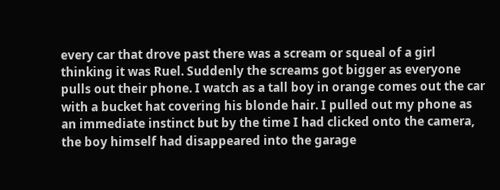every car that drove past there was a scream or squeal of a girl thinking it was Ruel. Suddenly the screams got bigger as everyone pulls out their phone. I watch as a tall boy in orange comes out the car with a bucket hat covering his blonde hair. I pulled out my phone as an immediate instinct but by the time I had clicked onto the camera, the boy himself had disappeared into the garage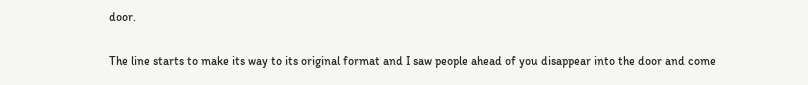door.

The line starts to make its way to its original format and I saw people ahead of you disappear into the door and come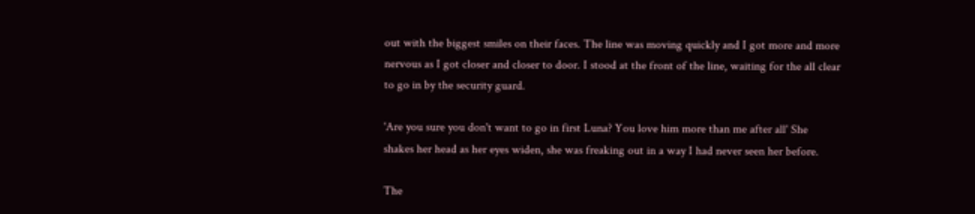out with the biggest smiles on their faces. The line was moving quickly and I got more and more nervous as I got closer and closer to door. I stood at the front of the line, waiting for the all clear to go in by the security guard.

'Are you sure you don't want to go in first Luna? You love him more than me after all' She shakes her head as her eyes widen, she was freaking out in a way I had never seen her before.

The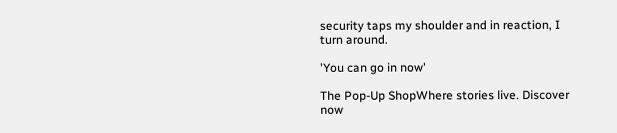security taps my shoulder and in reaction, I turn around.

'You can go in now'

The Pop-Up ShopWhere stories live. Discover now